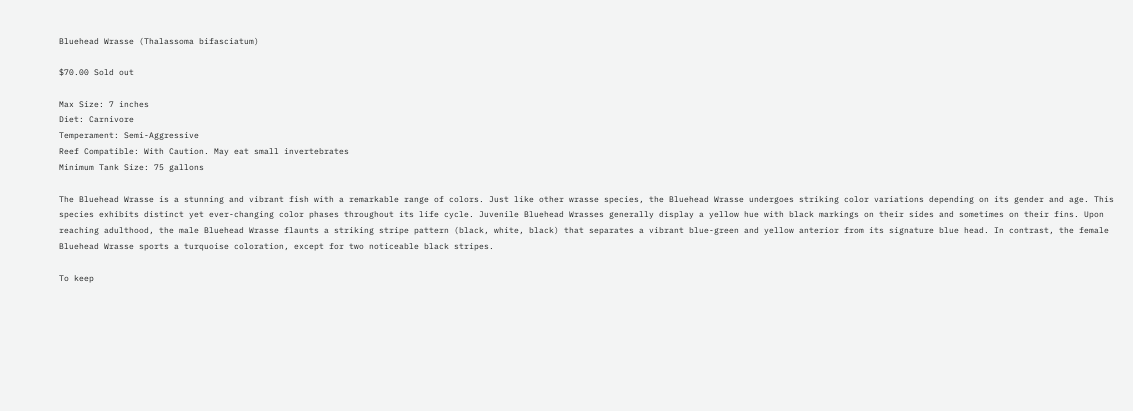Bluehead Wrasse (Thalassoma bifasciatum)

$70.00 Sold out

Max Size: 7 inches
Diet: Carnivore
Temperament: Semi-Aggressive
Reef Compatible: With Caution. May eat small invertebrates
Minimum Tank Size: 75 gallons

The Bluehead Wrasse is a stunning and vibrant fish with a remarkable range of colors. Just like other wrasse species, the Bluehead Wrasse undergoes striking color variations depending on its gender and age. This species exhibits distinct yet ever-changing color phases throughout its life cycle. Juvenile Bluehead Wrasses generally display a yellow hue with black markings on their sides and sometimes on their fins. Upon reaching adulthood, the male Bluehead Wrasse flaunts a striking stripe pattern (black, white, black) that separates a vibrant blue-green and yellow anterior from its signature blue head. In contrast, the female Bluehead Wrasse sports a turquoise coloration, except for two noticeable black stripes.

To keep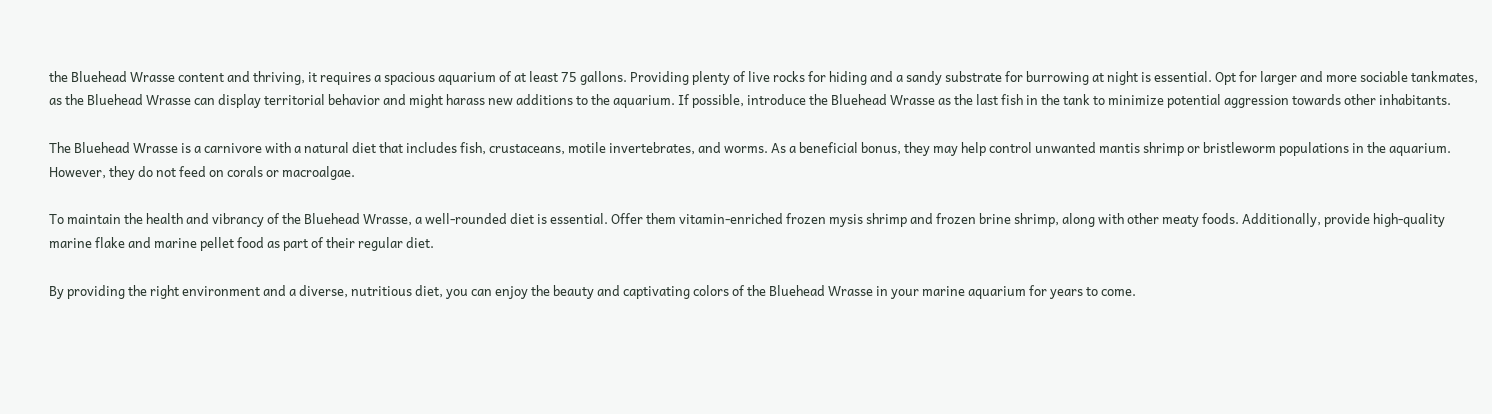the Bluehead Wrasse content and thriving, it requires a spacious aquarium of at least 75 gallons. Providing plenty of live rocks for hiding and a sandy substrate for burrowing at night is essential. Opt for larger and more sociable tankmates, as the Bluehead Wrasse can display territorial behavior and might harass new additions to the aquarium. If possible, introduce the Bluehead Wrasse as the last fish in the tank to minimize potential aggression towards other inhabitants.

The Bluehead Wrasse is a carnivore with a natural diet that includes fish, crustaceans, motile invertebrates, and worms. As a beneficial bonus, they may help control unwanted mantis shrimp or bristleworm populations in the aquarium. However, they do not feed on corals or macroalgae.

To maintain the health and vibrancy of the Bluehead Wrasse, a well-rounded diet is essential. Offer them vitamin-enriched frozen mysis shrimp and frozen brine shrimp, along with other meaty foods. Additionally, provide high-quality marine flake and marine pellet food as part of their regular diet.

By providing the right environment and a diverse, nutritious diet, you can enjoy the beauty and captivating colors of the Bluehead Wrasse in your marine aquarium for years to come.